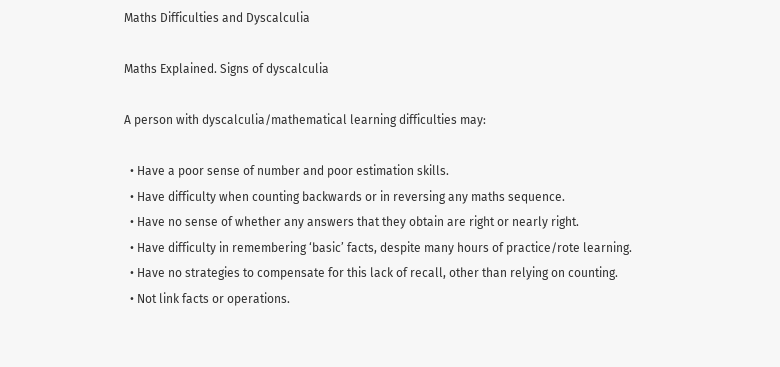Maths Difficulties and Dyscalculia

Maths Explained. Signs of dyscalculia

A person with dyscalculia/mathematical learning difficulties may:

  • Have a poor sense of number and poor estimation skills.
  • Have difficulty when counting backwards or in reversing any maths sequence.
  • Have no sense of whether any answers that they obtain are right or nearly right.
  • Have difficulty in remembering ‘basic’ facts, despite many hours of practice/rote learning.
  • Have no strategies to compensate for this lack of recall, other than relying on counting.
  • Not link facts or operations.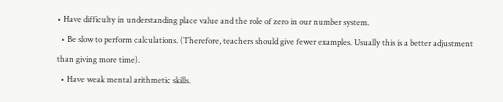• Have difficulty in understanding place value and the role of zero in our number system.
  • Be slow to perform calculations. (Therefore, teachers should give fewer examples. Usually this is a better adjustment than giving more time).
  • Have weak mental arithmetic skills.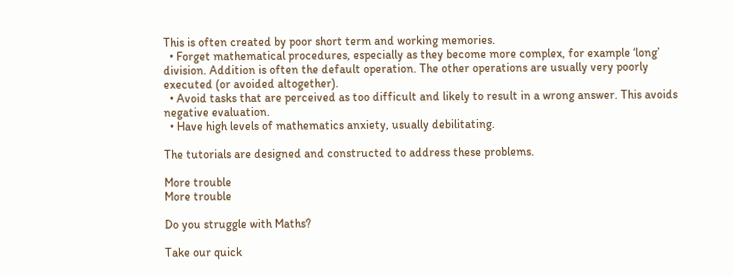This is often created by poor short term and working memories.
  • Forget mathematical procedures, especially as they become more complex, for example ‘long’ division. Addition is often the default operation. The other operations are usually very poorly executed (or avoided altogether).
  • Avoid tasks that are perceived as too difficult and likely to result in a wrong answer. This avoids negative evaluation.
  • Have high levels of mathematics anxiety, usually debilitating.

The tutorials are designed and constructed to address these problems.

More trouble
More trouble

Do you struggle with Maths?

Take our quick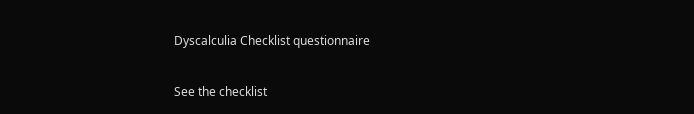Dyscalculia Checklist questionnaire

See the checklist